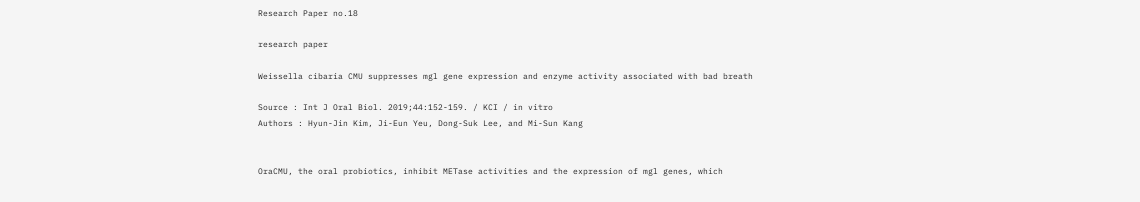Research Paper no.18

research paper

Weissella cibaria CMU suppresses mgl gene expression and enzyme activity associated with bad breath

Source : Int J Oral Biol. 2019;44:152-159. / KCI / in vitro
Authors : Hyun-Jin Kim, Ji-Eun Yeu, Dong-Suk Lee, and Mi-Sun Kang


OraCMU, the oral probiotics, inhibit METase activities and the expression of mgl genes, which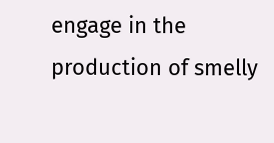engage in the production of smelly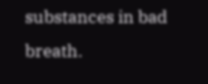substances in bad breath.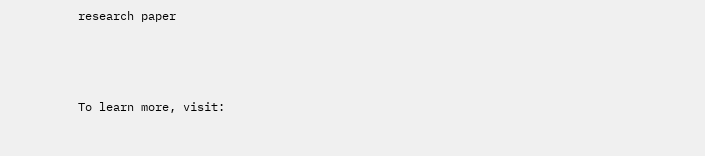research paper



To learn more, visit: